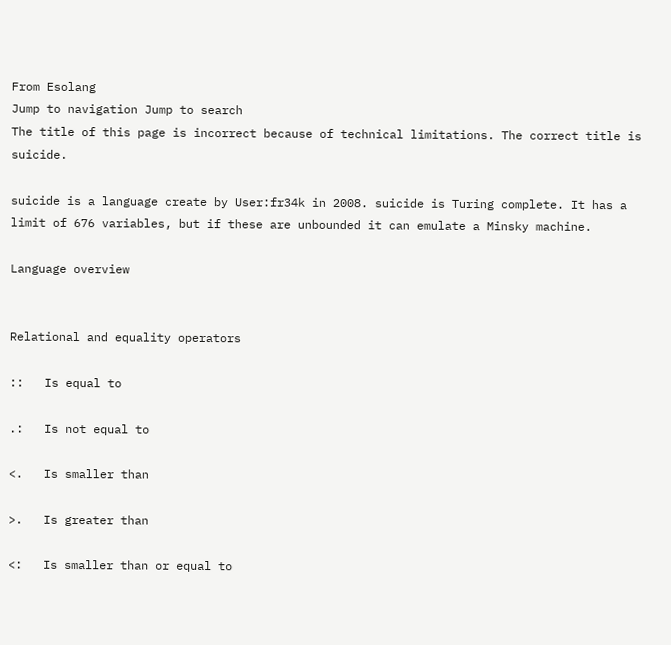From Esolang
Jump to navigation Jump to search
The title of this page is incorrect because of technical limitations. The correct title is suicide.

suicide is a language create by User:fr34k in 2008. suicide is Turing complete. It has a limit of 676 variables, but if these are unbounded it can emulate a Minsky machine.

Language overview


Relational and equality operators

::   Is equal to

.:   Is not equal to

<.   Is smaller than

>.   Is greater than

<:   Is smaller than or equal to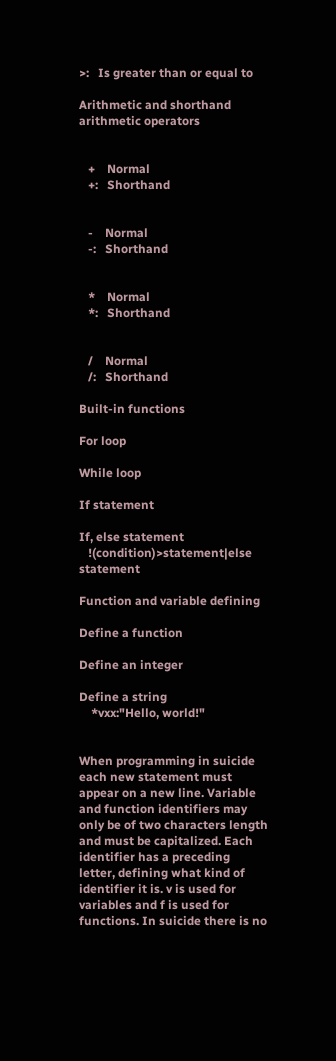>:   Is greater than or equal to

Arithmetic and shorthand arithmetic operators


   +    Normal
   +:   Shorthand


   -    Normal
   -:   Shorthand


   *    Normal
   *:   Shorthand


   /    Normal
   /:   Shorthand

Built-in functions

For loop

While loop

If statement

If, else statement
   !(condition)>statement|else statement

Function and variable defining

Define a function

Define an integer

Define a string
    *vxx:"Hello, world!"


When programming in suicide each new statement must appear on a new line. Variable and function identifiers may only be of two characters length and must be capitalized. Each identifier has a preceding letter, defining what kind of identifier it is. v is used for variables and f is used for functions. In suicide there is no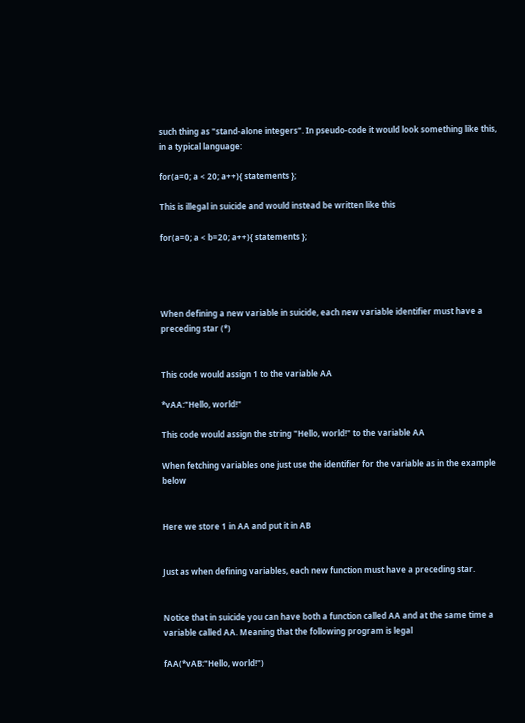such thing as "stand-alone integers". In pseudo-code it would look something like this, in a typical language:

for(a=0; a < 20; a++){ statements };

This is illegal in suicide and would instead be written like this

for(a=0; a < b=20; a++){ statements };




When defining a new variable in suicide, each new variable identifier must have a preceding star (*)


This code would assign 1 to the variable AA

*vAA:"Hello, world!"

This code would assign the string "Hello, world!" to the variable AA

When fetching variables one just use the identifier for the variable as in the example below


Here we store 1 in AA and put it in AB


Just as when defining variables, each new function must have a preceding star.


Notice that in suicide you can have both a function called AA and at the same time a variable called AA. Meaning that the following program is legal

fAA(*vAB:"Hello, world!")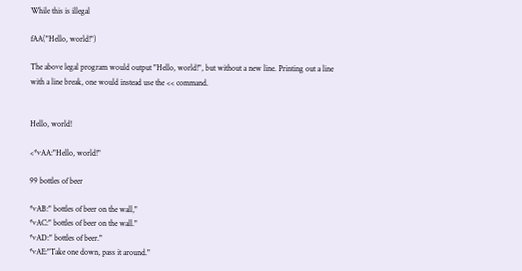While this is illegal

fAA("Hello, world!")

The above legal program would output "Hello, world!", but without a new line. Printing out a line with a line break, one would instead use the << command.


Hello, world!

<*vAA:"Hello, world!"

99 bottles of beer

*vAB:" bottles of beer on the wall,"
*vAC:" bottles of beer on the wall."
*vAD:" bottles of beer."
*vAE:"Take one down, pass it around."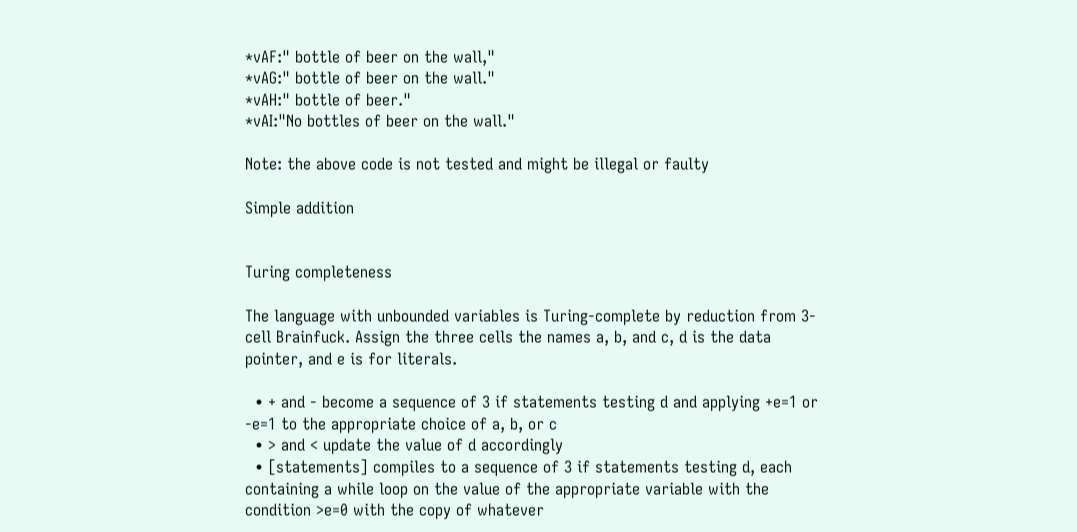*vAF:" bottle of beer on the wall,"
*vAG:" bottle of beer on the wall."
*vAH:" bottle of beer."
*vAI:"No bottles of beer on the wall."

Note: the above code is not tested and might be illegal or faulty

Simple addition


Turing completeness

The language with unbounded variables is Turing-complete by reduction from 3-cell Brainfuck. Assign the three cells the names a, b, and c, d is the data pointer, and e is for literals.

  • + and - become a sequence of 3 if statements testing d and applying +e=1 or -e=1 to the appropriate choice of a, b, or c
  • > and < update the value of d accordingly
  • [statements] compiles to a sequence of 3 if statements testing d, each containing a while loop on the value of the appropriate variable with the condition >e=0 with the copy of whatever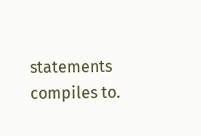statements compiles to.